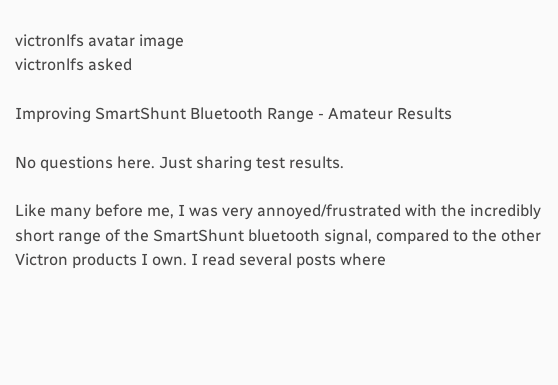victronlfs avatar image
victronlfs asked

Improving SmartShunt Bluetooth Range - Amateur Results

No questions here. Just sharing test results.

Like many before me, I was very annoyed/frustrated with the incredibly short range of the SmartShunt bluetooth signal, compared to the other Victron products I own. I read several posts where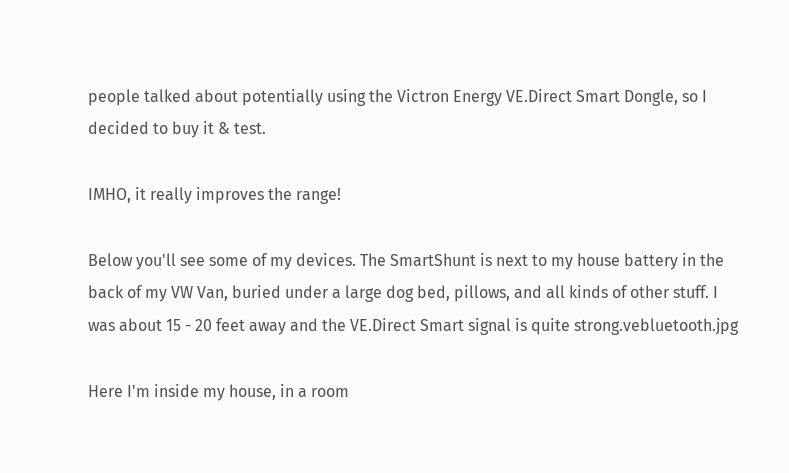people talked about potentially using the Victron Energy VE.Direct Smart Dongle, so I decided to buy it & test.

IMHO, it really improves the range!

Below you'll see some of my devices. The SmartShunt is next to my house battery in the back of my VW Van, buried under a large dog bed, pillows, and all kinds of other stuff. I was about 15 - 20 feet away and the VE.Direct Smart signal is quite strong.vebluetooth.jpg

Here I'm inside my house, in a room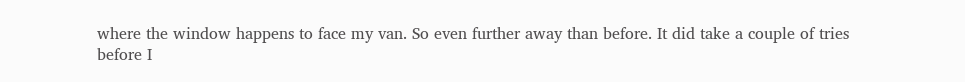where the window happens to face my van. So even further away than before. It did take a couple of tries before I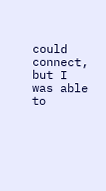could connect, but I was able to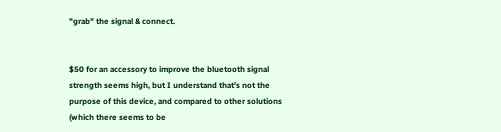"grab" the signal & connect.


$50 for an accessory to improve the bluetooth signal strength seems high, but I understand that's not the purpose of this device, and compared to other solutions (which there seems to be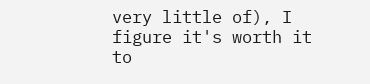very little of), I figure it's worth it to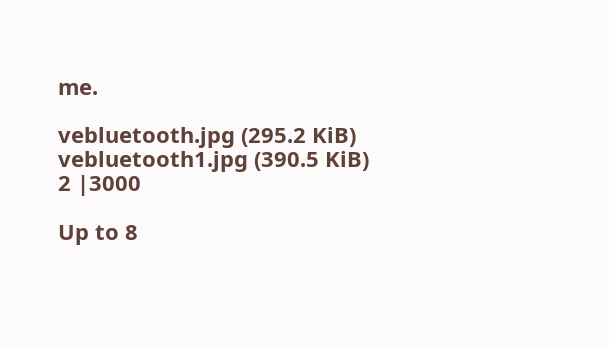me.

vebluetooth.jpg (295.2 KiB)
vebluetooth1.jpg (390.5 KiB)
2 |3000

Up to 8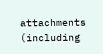attachments (including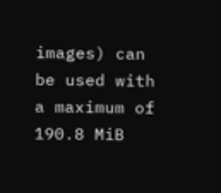images) can be used with a maximum of 190.8 MiB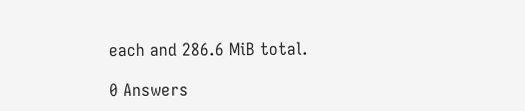each and 286.6 MiB total.

0 Answers